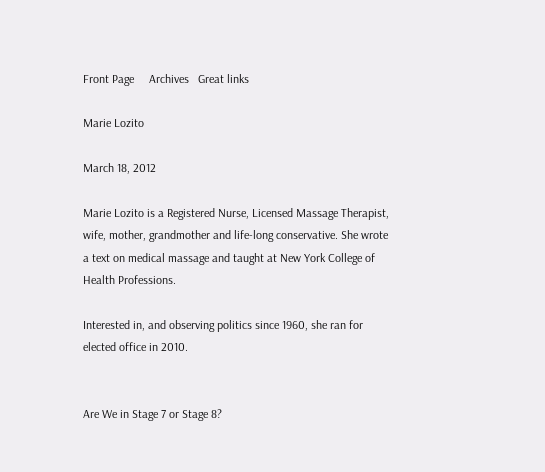Front Page     Archives   Great links

Marie Lozito

March 18, 2012

Marie Lozito is a Registered Nurse, Licensed Massage Therapist, wife, mother, grandmother and life-long conservative. She wrote a text on medical massage and taught at New York College of Health Professions.

Interested in, and observing politics since 1960, she ran for elected office in 2010.


Are We in Stage 7 or Stage 8?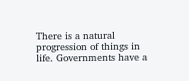There is a natural progression of things in life. Governments have a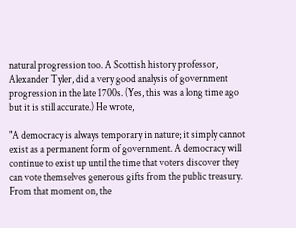natural progression too. A Scottish history professor, Alexander Tyler, did a very good analysis of government progression in the late 1700s. (Yes, this was a long time ago but it is still accurate.) He wrote,

"A democracy is always temporary in nature; it simply cannot exist as a permanent form of government. A democracy will continue to exist up until the time that voters discover they can vote themselves generous gifts from the public treasury. From that moment on, the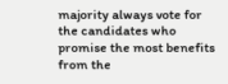majority always vote for the candidates who promise the most benefits from the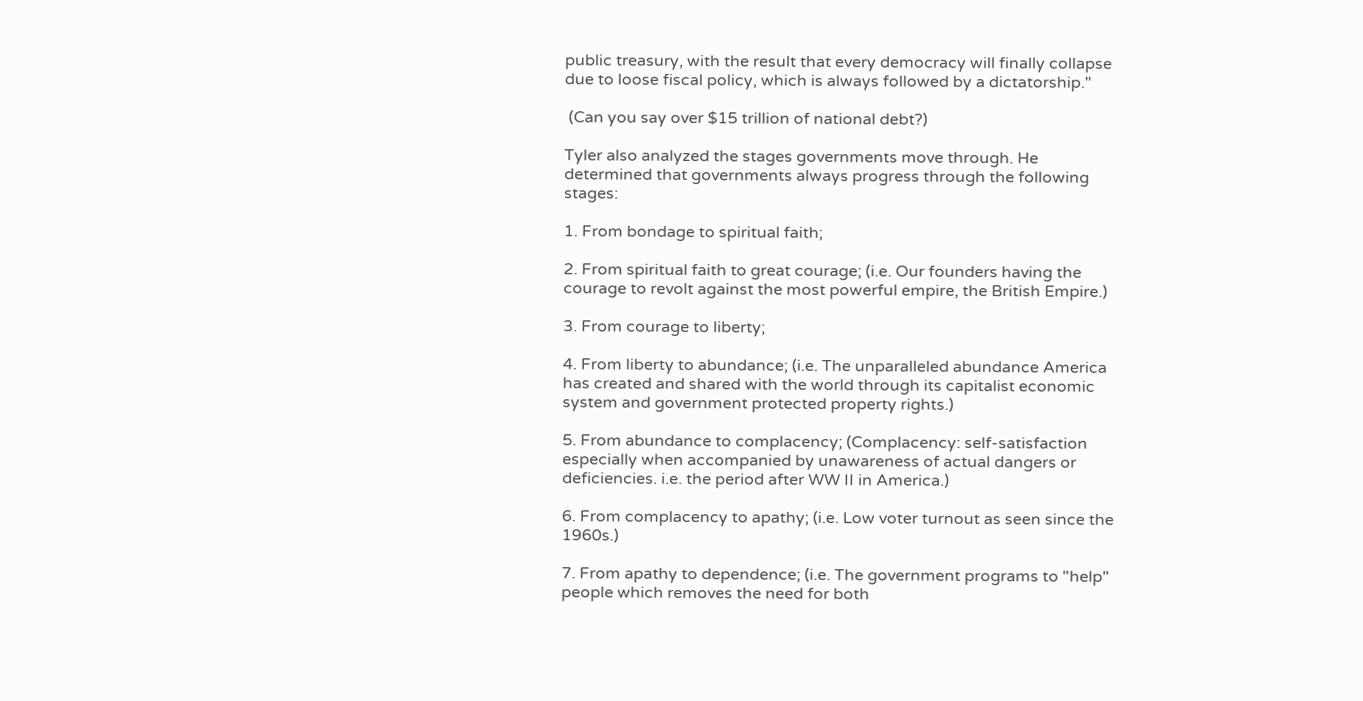public treasury, with the result that every democracy will finally collapse due to loose fiscal policy, which is always followed by a dictatorship."

 (Can you say over $15 trillion of national debt?)

Tyler also analyzed the stages governments move through. He determined that governments always progress through the following stages:

1. From bondage to spiritual faith;

2. From spiritual faith to great courage; (i.e. Our founders having the courage to revolt against the most powerful empire, the British Empire.)

3. From courage to liberty;

4. From liberty to abundance; (i.e. The unparalleled abundance America has created and shared with the world through its capitalist economic system and government protected property rights.)

5. From abundance to complacency; (Complacency: self-satisfaction especially when accompanied by unawareness of actual dangers or deficiencies. i.e. the period after WW II in America.)

6. From complacency to apathy; (i.e. Low voter turnout as seen since the 1960s.)

7. From apathy to dependence; (i.e. The government programs to "help" people which removes the need for both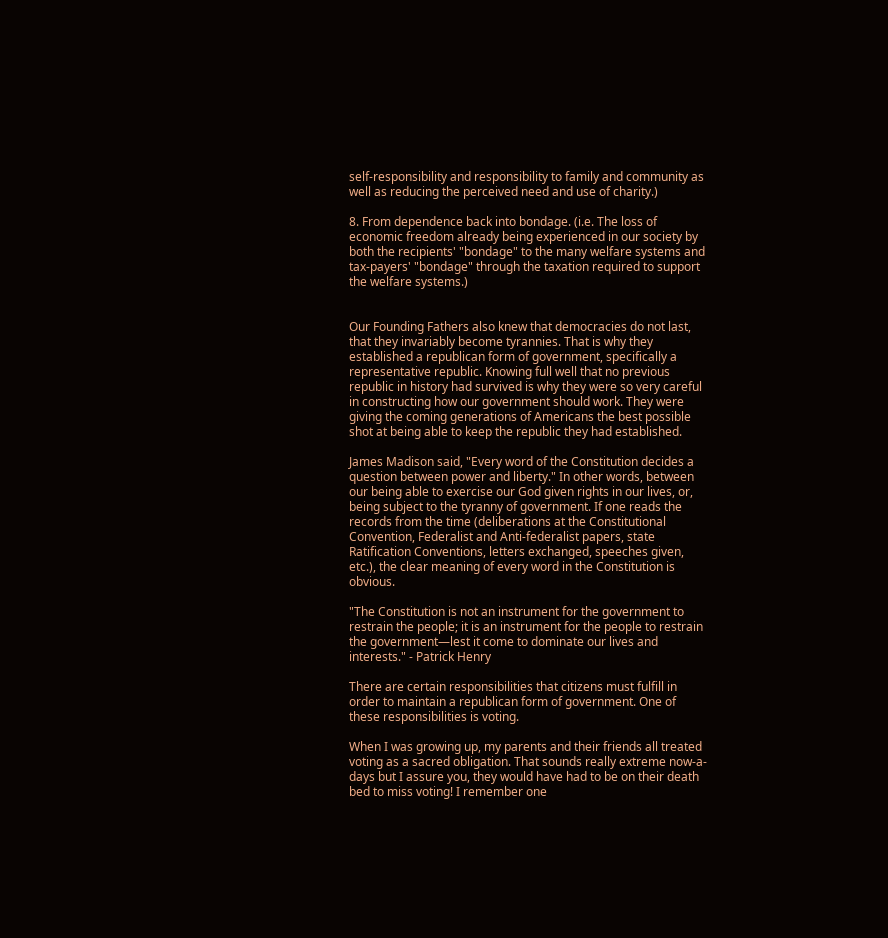self-responsibility and responsibility to family and community as well as reducing the perceived need and use of charity.)

8. From dependence back into bondage. (i.e. The loss of economic freedom already being experienced in our society by both the recipients' "bondage" to the many welfare systems and tax-payers' "bondage" through the taxation required to support the welfare systems.)


Our Founding Fathers also knew that democracies do not last, that they invariably become tyrannies. That is why they established a republican form of government, specifically a representative republic. Knowing full well that no previous republic in history had survived is why they were so very careful in constructing how our government should work. They were giving the coming generations of Americans the best possible shot at being able to keep the republic they had established.

James Madison said, "Every word of the Constitution decides a question between power and liberty." In other words, between our being able to exercise our God given rights in our lives, or, being subject to the tyranny of government. If one reads the records from the time (deliberations at the Constitutional Convention, Federalist and Anti-federalist papers, state Ratification Conventions, letters exchanged, speeches given, etc.), the clear meaning of every word in the Constitution is obvious.

"The Constitution is not an instrument for the government to restrain the people; it is an instrument for the people to restrain the government―lest it come to dominate our lives and interests." - Patrick Henry

There are certain responsibilities that citizens must fulfill in order to maintain a republican form of government. One of these responsibilities is voting.

When I was growing up, my parents and their friends all treated voting as a sacred obligation. That sounds really extreme now-a-days but I assure you, they would have had to be on their death bed to miss voting! I remember one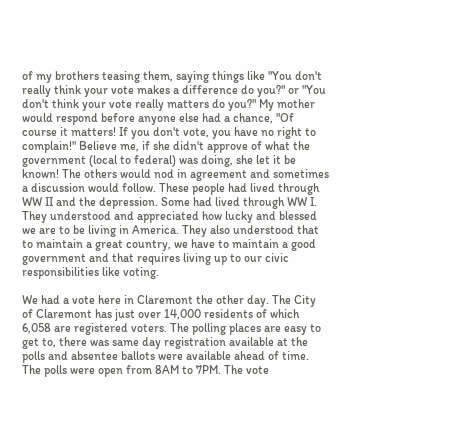of my brothers teasing them, saying things like "You don't really think your vote makes a difference do you?" or "You don't think your vote really matters do you?" My mother would respond before anyone else had a chance, "Of course it matters! If you don't vote, you have no right to complain!" Believe me, if she didn't approve of what the government (local to federal) was doing, she let it be known! The others would nod in agreement and sometimes a discussion would follow. These people had lived through WW II and the depression. Some had lived through WW I. They understood and appreciated how lucky and blessed we are to be living in America. They also understood that to maintain a great country, we have to maintain a good government and that requires living up to our civic responsibilities like voting.

We had a vote here in Claremont the other day. The City of Claremont has just over 14,000 residents of which 6,058 are registered voters. The polling places are easy to get to, there was same day registration available at the polls and absentee ballots were available ahead of time. The polls were open from 8AM to 7PM. The vote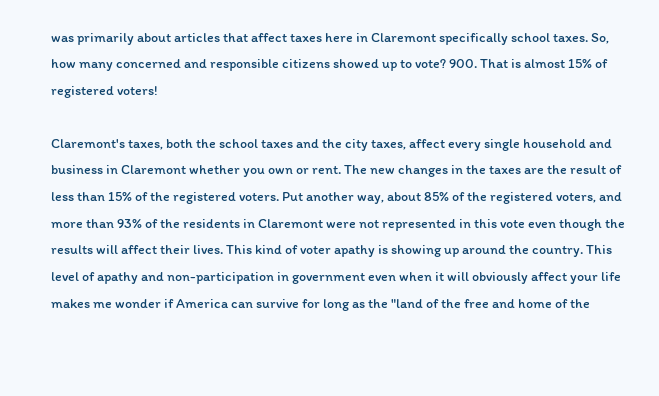was primarily about articles that affect taxes here in Claremont specifically school taxes. So, how many concerned and responsible citizens showed up to vote? 900. That is almost 15% of registered voters!

Claremont's taxes, both the school taxes and the city taxes, affect every single household and business in Claremont whether you own or rent. The new changes in the taxes are the result of less than 15% of the registered voters. Put another way, about 85% of the registered voters, and more than 93% of the residents in Claremont were not represented in this vote even though the results will affect their lives. This kind of voter apathy is showing up around the country. This level of apathy and non-participation in government even when it will obviously affect your life makes me wonder if America can survive for long as the "land of the free and home of the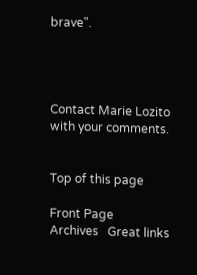brave".




Contact Marie Lozito with your comments.


Top of this page

Front Page     Archives   Great links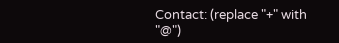Contact: (replace "+" with "@")